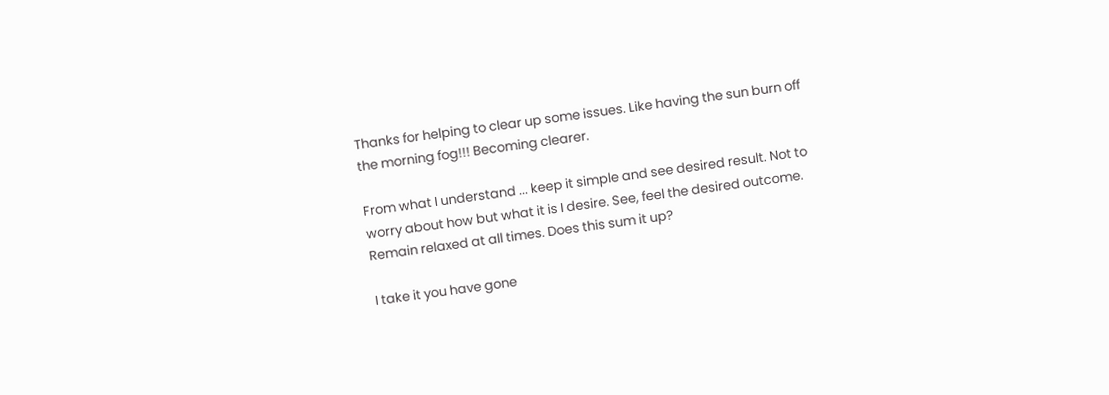Thanks for helping to clear up some issues. Like having the sun burn off the morning fog!!! Becoming clearer.

From what I understand ... keep it simple and see desired result. Not to worry about how but what it is I desire. See, feel the desired outcome. Remain relaxed at all times. Does this sum it up?

I take it you have gone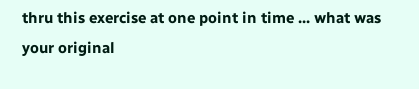thru this exercise at one point in time ... what was your original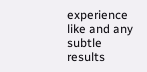experience like and any subtle results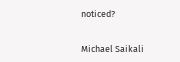noticed?


Michael Saikali